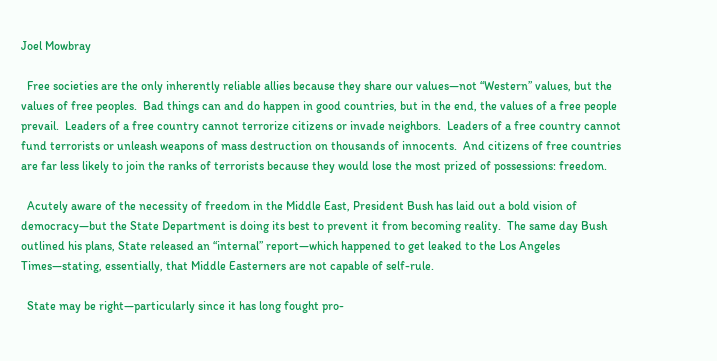Joel Mowbray

  Free societies are the only inherently reliable allies because they share our values—not “Western” values, but the values of free peoples.  Bad things can and do happen in good countries, but in the end, the values of a free people prevail.  Leaders of a free country cannot terrorize citizens or invade neighbors.  Leaders of a free country cannot fund terrorists or unleash weapons of mass destruction on thousands of innocents.  And citizens of free countries are far less likely to join the ranks of terrorists because they would lose the most prized of possessions: freedom.

  Acutely aware of the necessity of freedom in the Middle East, President Bush has laid out a bold vision of democracy—but the State Department is doing its best to prevent it from becoming reality.  The same day Bush outlined his plans, State released an “internal” report—which happened to get leaked to the Los Angeles Times—stating, essentially, that Middle Easterners are not capable of self-rule.

  State may be right—particularly since it has long fought pro-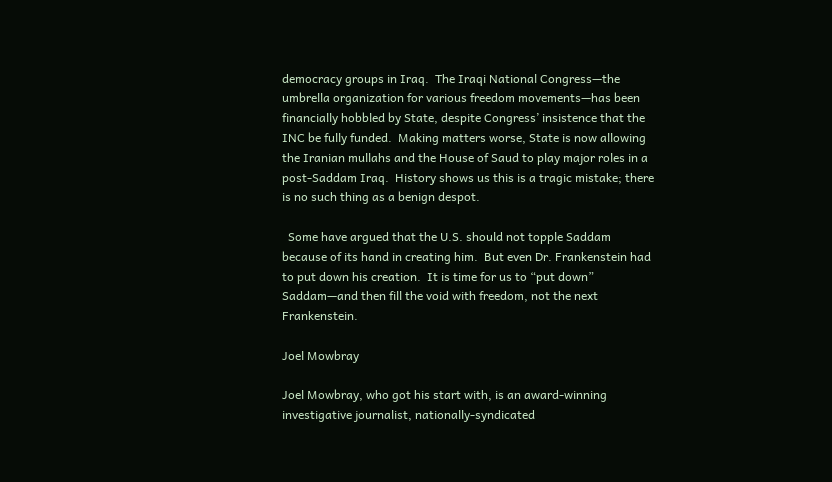democracy groups in Iraq.  The Iraqi National Congress—the umbrella organization for various freedom movements—has been financially hobbled by State, despite Congress’ insistence that the INC be fully funded.  Making matters worse, State is now allowing the Iranian mullahs and the House of Saud to play major roles in a post-Saddam Iraq.  History shows us this is a tragic mistake; there is no such thing as a benign despot.

  Some have argued that the U.S. should not topple Saddam because of its hand in creating him.  But even Dr. Frankenstein had to put down his creation.  It is time for us to “put down” Saddam—and then fill the void with freedom, not the next Frankenstein.

Joel Mowbray

Joel Mowbray, who got his start with, is an award-winning investigative journalist, nationally-syndicated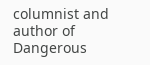columnist and author of Dangerous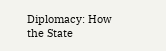Diplomacy: How the State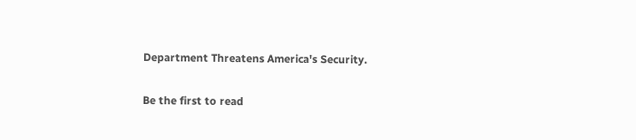Department Threatens America's Security.

Be the first to read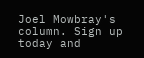Joel Mowbray's column. Sign up today and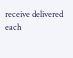receive delivered each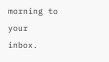morning to your inbox.